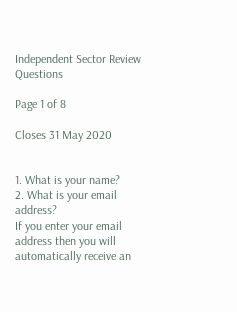Independent Sector Review Questions

Page 1 of 8

Closes 31 May 2020


1. What is your name?
2. What is your email address?
If you enter your email address then you will automatically receive an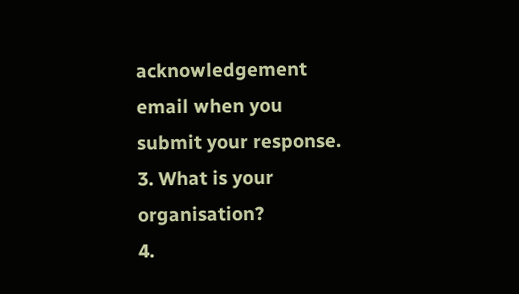acknowledgement email when you submit your response.
3. What is your organisation?
4.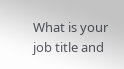What is your job title and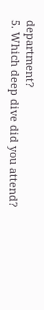department?
5. Which deep dive did you attend?